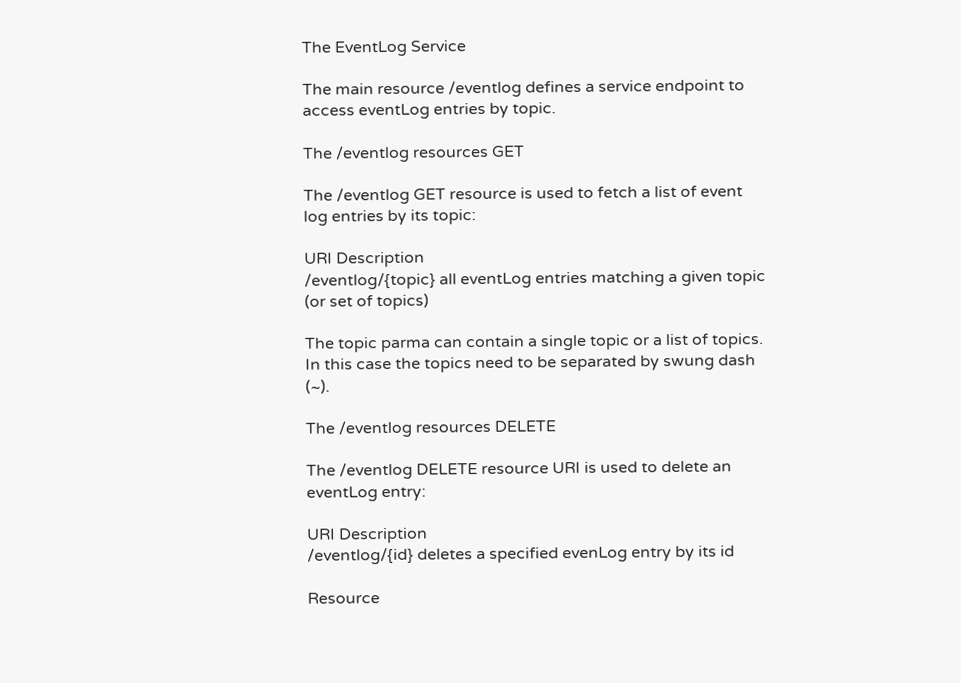The EventLog Service

The main resource /eventlog defines a service endpoint to access eventLog entries by topic.

The /eventlog resources GET

The /eventlog GET resource is used to fetch a list of event log entries by its topic:

URI Description
/eventlog/{topic} all eventLog entries matching a given topic (or set of topics)

The topic parma can contain a single topic or a list of topics. In this case the topics need to be separated by swung dash (~).

The /eventlog resources DELETE

The /eventlog DELETE resource URI is used to delete an eventLog entry:

URI Description
/eventlog/{id} deletes a specified evenLog entry by its id

Resource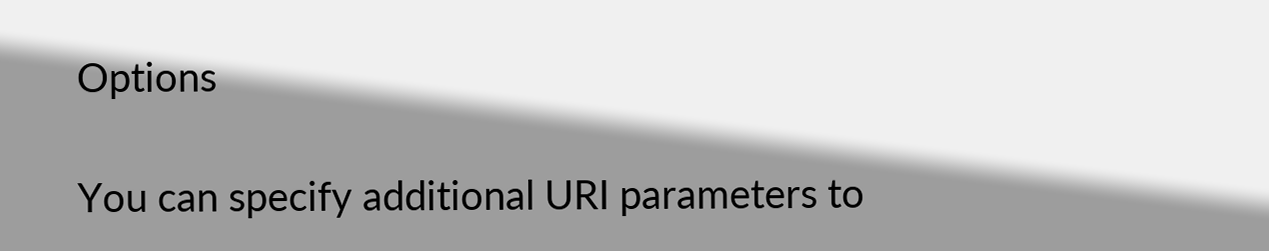Options

You can specify additional URI parameters to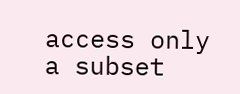access only a subset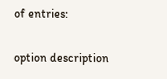of entries:

option description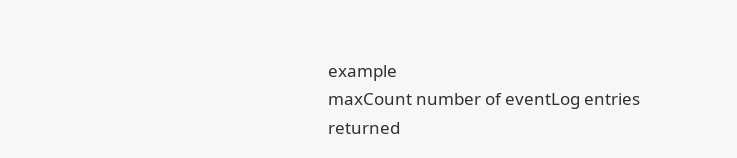example
maxCount number of eventLog entries returned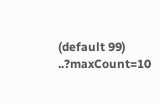(default 99) ..?maxCount=10